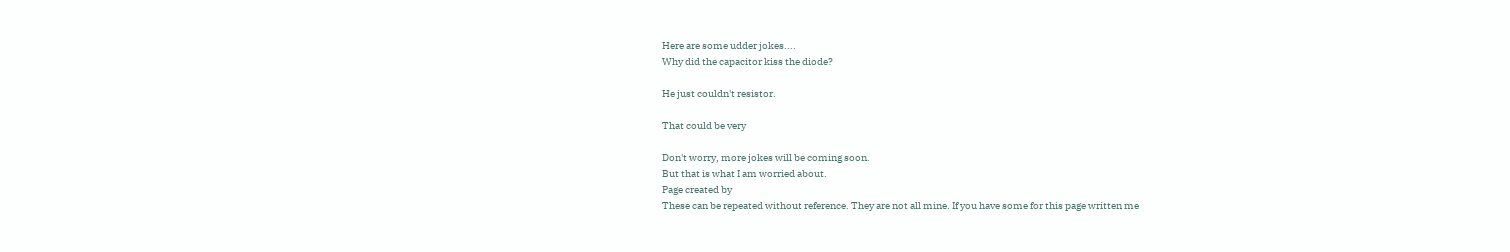Here are some udder jokes....
Why did the capacitor kiss the diode?

He just couldn't resistor.

That could be very

Don't worry, more jokes will be coming soon.
But that is what I am worried about.
Page created by
These can be repeated without reference. They are not all mine. If you have some for this page written me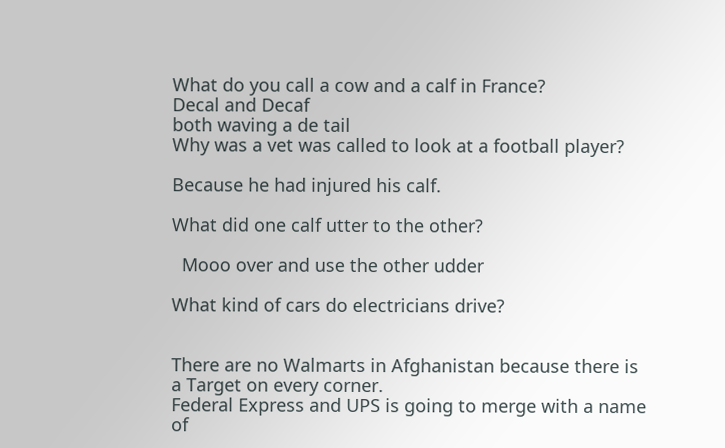What do you call a cow and a calf in France?
Decal and Decaf
both waving a de tail
Why was a vet was called to look at a football player?

Because he had injured his calf.

What did one calf utter to the other?

  Mooo over and use the other udder

What kind of cars do electricians drive?


There are no Walmarts in Afghanistan because there is a Target on every corner.
Federal Express and UPS is going to merge with a name of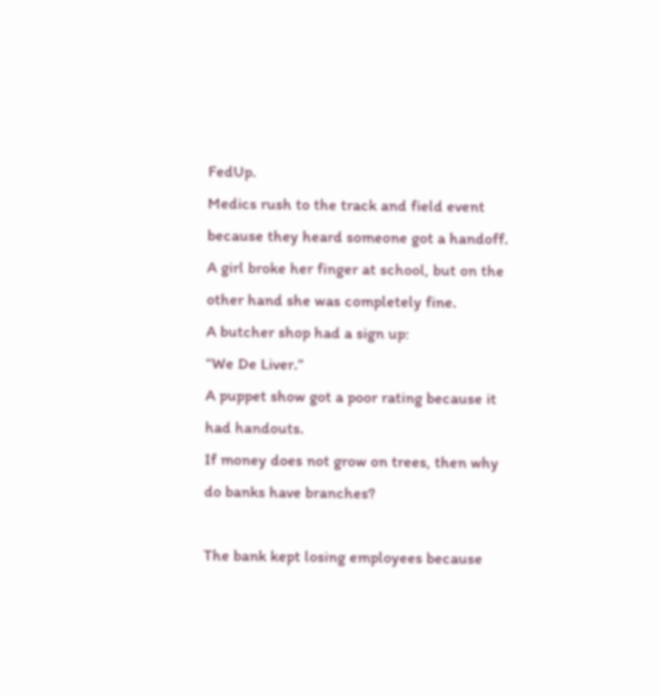FedUp.
Medics rush to the track and field event because they heard someone got a handoff.
A girl broke her finger at school, but on the other hand she was completely fine.
A butcher shop had a sign up:
“We De Liver.”
A puppet show got a poor rating because it had handouts.
If money does not grow on trees, then why do banks have branches?

The bank kept losing employees because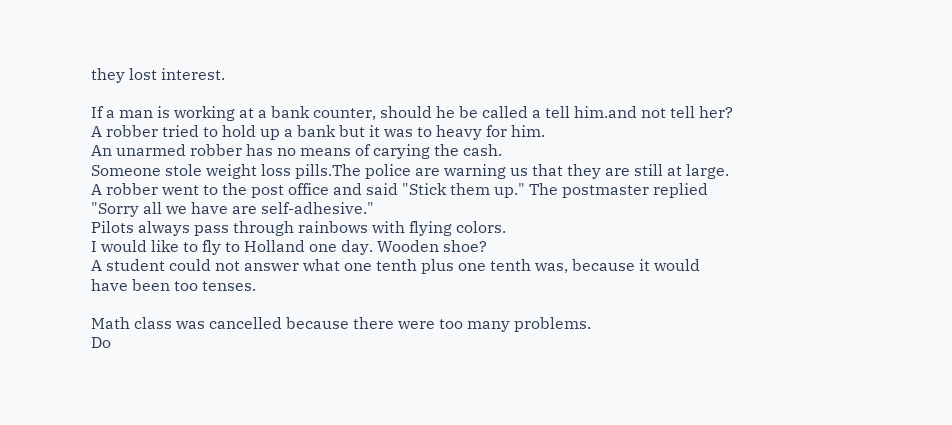they lost interest.

If a man is working at a bank counter, should he be called a tell him.and not tell her?
A robber tried to hold up a bank but it was to heavy for him.
An unarmed robber has no means of carying the cash.
Someone stole weight loss pills.The police are warning us that they are still at large.
A robber went to the post office and said "Stick them up." The postmaster replied  "Sorry all we have are self-adhesive."
Pilots always pass through rainbows with flying colors.
I would like to fly to Holland one day. Wooden shoe?
A student could not answer what one tenth plus one tenth was, because it would have been too tenses.

Math class was cancelled because there were too many problems.
Do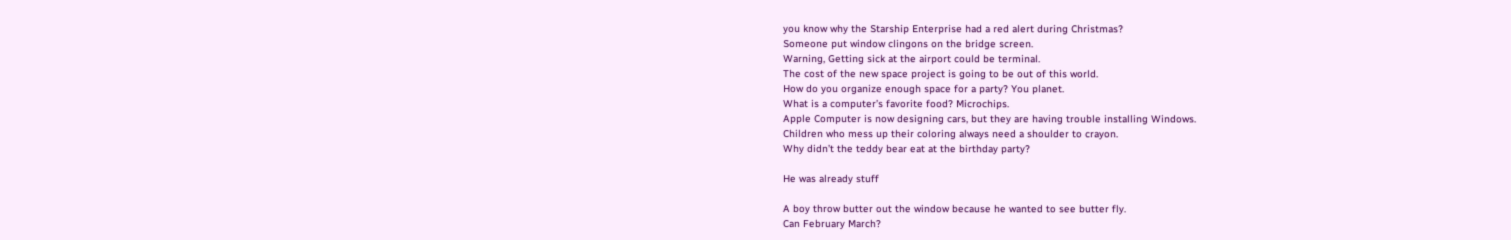you know why the Starship Enterprise had a red alert during Christmas?
Someone put window clingons on the bridge screen.
Warning, Getting sick at the airport could be terminal.
The cost of the new space project is going to be out of this world.
How do you organize enough space for a party? You planet.
What is a computer’s favorite food? Microchips.
Apple Computer is now designing cars, but they are having trouble installing Windows.
Children who mess up their coloring always need a shoulder to crayon.
Why didn’t the teddy bear eat at the birthday party?

He was already stuff

A boy throw butter out the window because he wanted to see butter fly.
Can February March?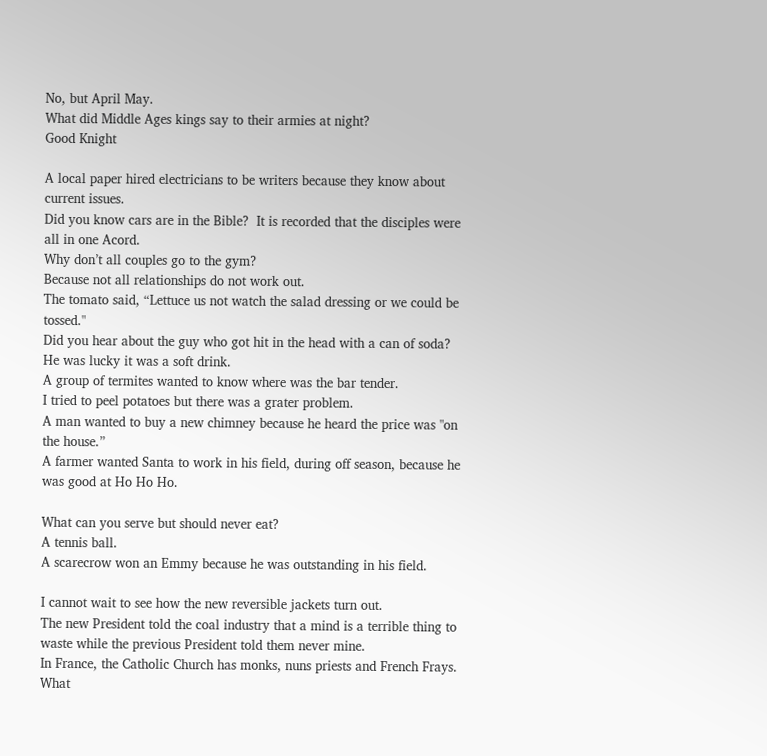No, but April May.
What did Middle Ages kings say to their armies at night?
Good Knight

A local paper hired electricians to be writers because they know about current issues.
Did you know cars are in the Bible?  It is recorded that the disciples were all in one Acord.
Why don’t all couples go to the gym?
Because not all relationships do not work out.
The tomato said, “Lettuce us not watch the salad dressing or we could be tossed."
Did you hear about the guy who got hit in the head with a can of soda? He was lucky it was a soft drink.
A group of termites wanted to know where was the bar tender.
I tried to peel potatoes but there was a grater problem.
A man wanted to buy a new chimney because he heard the price was "on the house.”
A farmer wanted Santa to work in his field, during off season, because he was good at Ho Ho Ho.

What can you serve but should never eat?
A tennis ball.
A scarecrow won an Emmy because he was outstanding in his field.

I cannot wait to see how the new reversible jackets turn out.
The new President told the coal industry that a mind is a terrible thing to waste while the previous President told them never mine.
In France, the Catholic Church has monks, nuns priests and French Frays.
What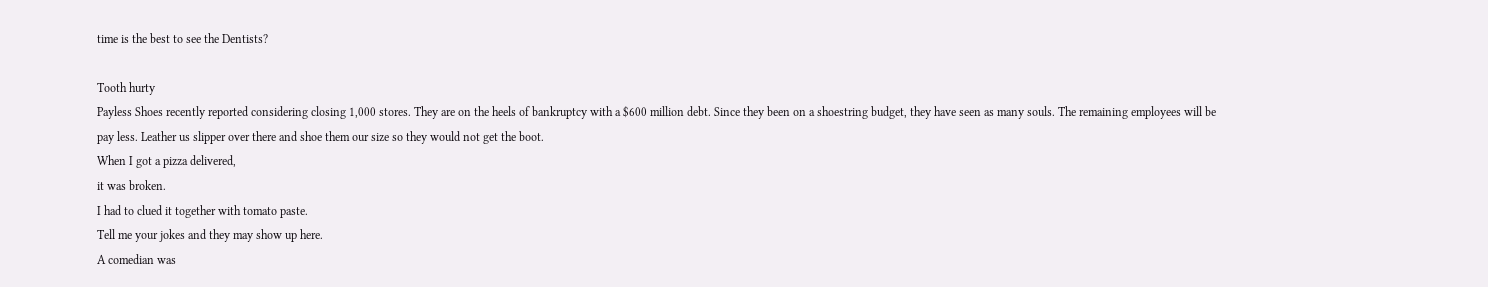time is the best to see the Dentists?

Tooth hurty
Payless Shoes recently reported considering closing 1,000 stores. They are on the heels of bankruptcy with a $600 million debt. Since they been on a shoestring budget, they have seen as many souls. The remaining employees will be pay less. Leather us slipper over there and shoe them our size so they would not get the boot.
When I got a pizza delivered,
it was broken.
I had to clued it together with tomato paste.
Tell me your jokes and they may show up here.
A comedian was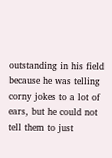outstanding in his field because he was telling corny jokes to a lot of ears, but he could not tell them to just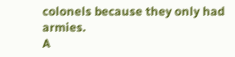colonels because they only had armies.
A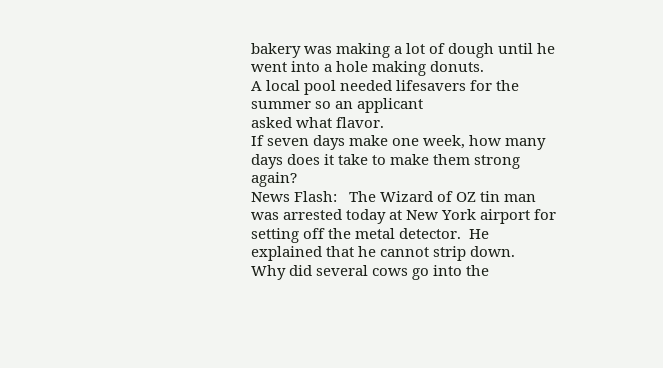bakery was making a lot of dough until he went into a hole making donuts.
A local pool needed lifesavers for the summer so an applicant
asked what flavor.
If seven days make one week, how many days does it take to make them strong again?
News Flash:   The Wizard of OZ tin man was arrested today at New York airport for setting off the metal detector.  He explained that he cannot strip down.
Why did several cows go into the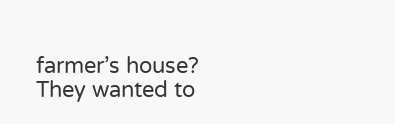farmer’s house?
They wanted to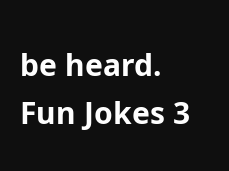be heard.
Fun Jokes 3